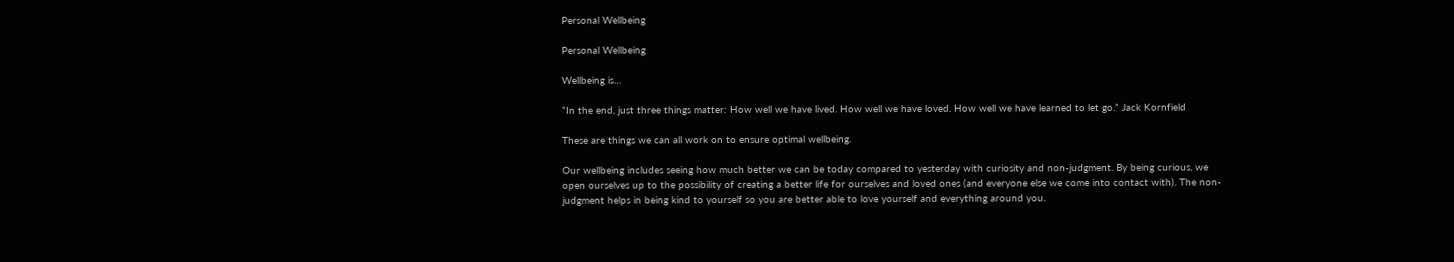Personal Wellbeing

Personal Wellbeing

Wellbeing is…

“In the end, just three things matter: How well we have lived. How well we have loved. How well we have learned to let go.” Jack Kornfield

These are things we can all work on to ensure optimal wellbeing.

Our wellbeing includes seeing how much better we can be today compared to yesterday with curiosity and non-judgment. By being curious, we open ourselves up to the possibility of creating a better life for ourselves and loved ones (and everyone else we come into contact with). The non-judgment helps in being kind to yourself so you are better able to love yourself and everything around you.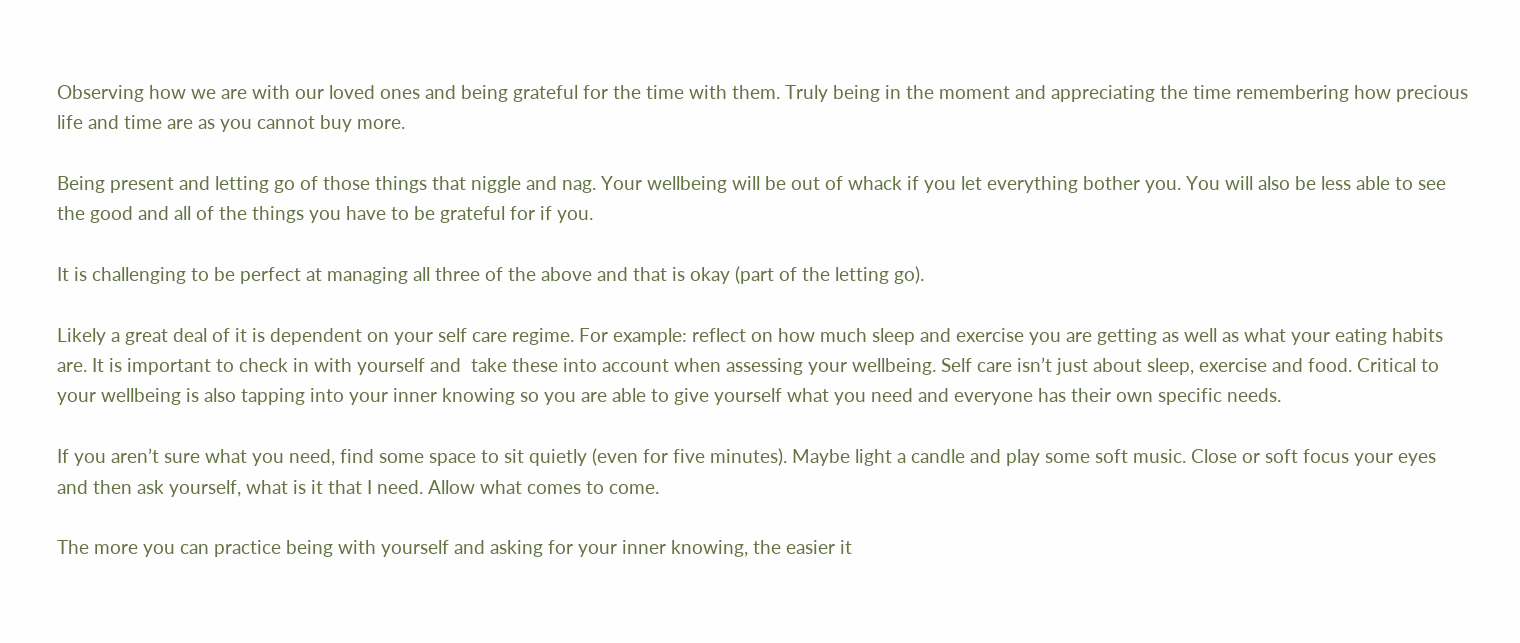Observing how we are with our loved ones and being grateful for the time with them. Truly being in the moment and appreciating the time remembering how precious life and time are as you cannot buy more.

Being present and letting go of those things that niggle and nag. Your wellbeing will be out of whack if you let everything bother you. You will also be less able to see the good and all of the things you have to be grateful for if you.

It is challenging to be perfect at managing all three of the above and that is okay (part of the letting go).

Likely a great deal of it is dependent on your self care regime. For example: reflect on how much sleep and exercise you are getting as well as what your eating habits are. It is important to check in with yourself and  take these into account when assessing your wellbeing. Self care isn’t just about sleep, exercise and food. Critical to your wellbeing is also tapping into your inner knowing so you are able to give yourself what you need and everyone has their own specific needs.

If you aren’t sure what you need, find some space to sit quietly (even for five minutes). Maybe light a candle and play some soft music. Close or soft focus your eyes and then ask yourself, what is it that I need. Allow what comes to come.

The more you can practice being with yourself and asking for your inner knowing, the easier it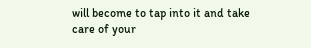will become to tap into it and take care of your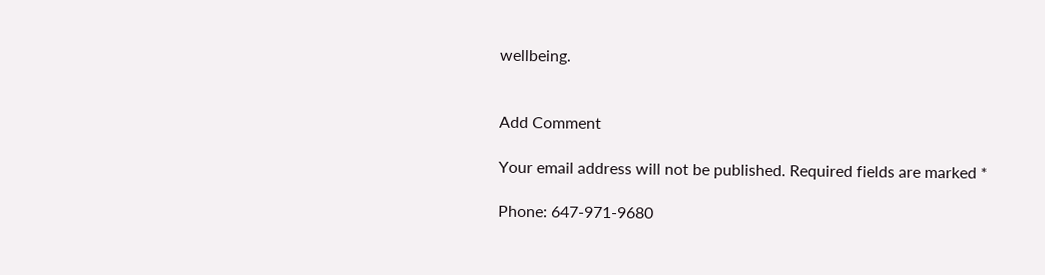wellbeing.


Add Comment

Your email address will not be published. Required fields are marked *

Phone: 647-971-9680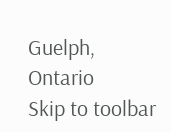Guelph, Ontario
Skip to toolbar